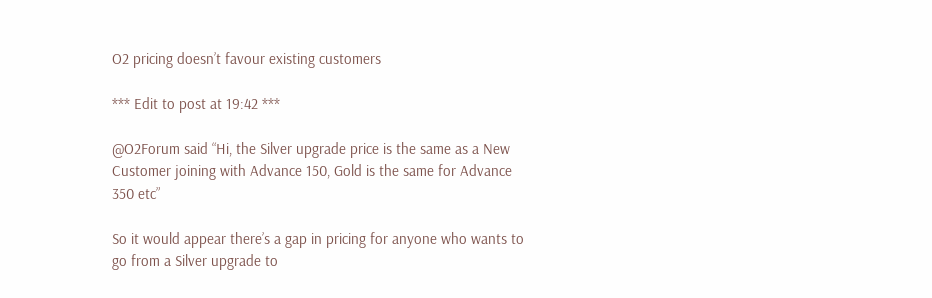O2 pricing doesn’t favour existing customers

*** Edit to post at 19:42 ***

@O2Forum said “Hi, the Silver upgrade price is the same as a New Customer joining with Advance 150, Gold is the same for Advance 350 etc”

So it would appear there’s a gap in pricing for anyone who wants to go from a Silver upgrade to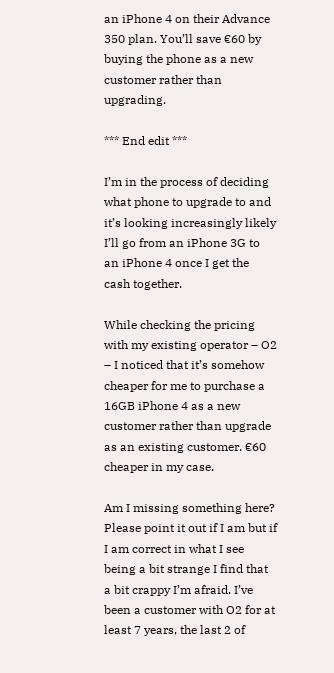an iPhone 4 on their Advance 350 plan. You’ll save €60 by buying the phone as a new customer rather than upgrading.

*** End edit ***

I’m in the process of deciding what phone to upgrade to and it’s looking increasingly likely I’ll go from an iPhone 3G to an iPhone 4 once I get the cash together.

While checking the pricing with my existing operator – O2 – I noticed that it’s somehow cheaper for me to purchase a 16GB iPhone 4 as a new customer rather than upgrade as an existing customer. €60 cheaper in my case.

Am I missing something here? Please point it out if I am but if I am correct in what I see being a bit strange I find that a bit crappy I’m afraid. I’ve been a customer with O2 for at least 7 years, the last 2 of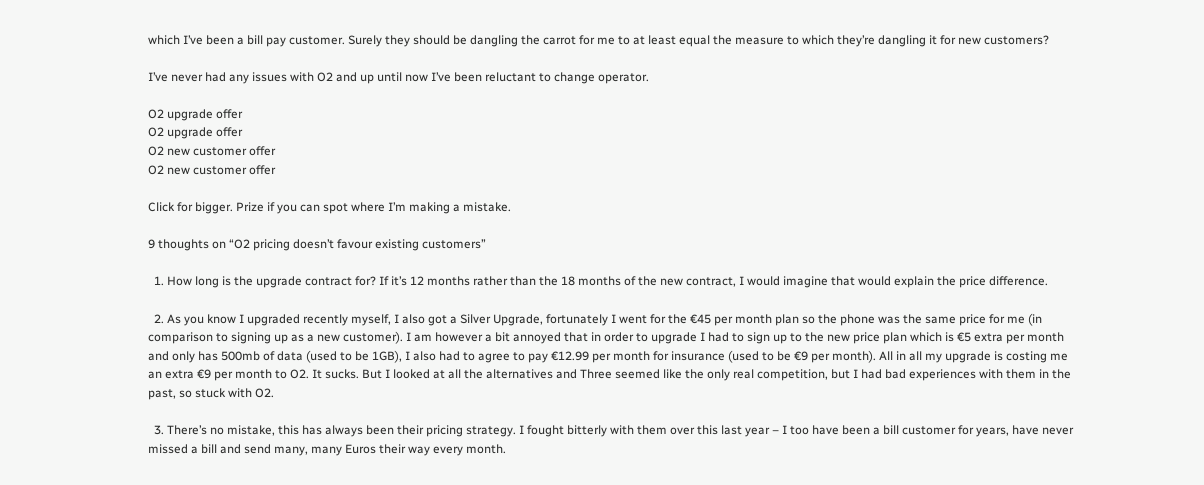which I’ve been a bill pay customer. Surely they should be dangling the carrot for me to at least equal the measure to which they’re dangling it for new customers?

I’ve never had any issues with O2 and up until now I’ve been reluctant to change operator.

O2 upgrade offer
O2 upgrade offer
O2 new customer offer
O2 new customer offer

Click for bigger. Prize if you can spot where I’m making a mistake.

9 thoughts on “O2 pricing doesn’t favour existing customers”

  1. How long is the upgrade contract for? If it’s 12 months rather than the 18 months of the new contract, I would imagine that would explain the price difference.

  2. As you know I upgraded recently myself, I also got a Silver Upgrade, fortunately I went for the €45 per month plan so the phone was the same price for me (in comparison to signing up as a new customer). I am however a bit annoyed that in order to upgrade I had to sign up to the new price plan which is €5 extra per month and only has 500mb of data (used to be 1GB), I also had to agree to pay €12.99 per month for insurance (used to be €9 per month). All in all my upgrade is costing me an extra €9 per month to O2. It sucks. But I looked at all the alternatives and Three seemed like the only real competition, but I had bad experiences with them in the past, so stuck with O2.

  3. There’s no mistake, this has always been their pricing strategy. I fought bitterly with them over this last year – I too have been a bill customer for years, have never missed a bill and send many, many Euros their way every month.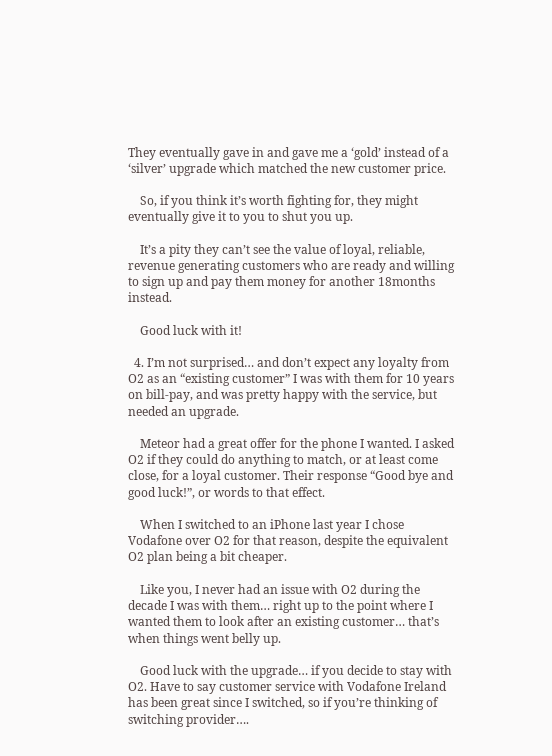They eventually gave in and gave me a ‘gold’ instead of a ‘silver’ upgrade which matched the new customer price.

    So, if you think it’s worth fighting for, they might eventually give it to you to shut you up.

    It’s a pity they can’t see the value of loyal, reliable, revenue generating customers who are ready and willing to sign up and pay them money for another 18months instead.

    Good luck with it!

  4. I’m not surprised… and don’t expect any loyalty from O2 as an “existing customer” I was with them for 10 years on bill-pay, and was pretty happy with the service, but needed an upgrade.

    Meteor had a great offer for the phone I wanted. I asked O2 if they could do anything to match, or at least come close, for a loyal customer. Their response “Good bye and good luck!”, or words to that effect.

    When I switched to an iPhone last year I chose Vodafone over O2 for that reason, despite the equivalent O2 plan being a bit cheaper.

    Like you, I never had an issue with O2 during the decade I was with them… right up to the point where I wanted them to look after an existing customer… that’s when things went belly up.

    Good luck with the upgrade… if you decide to stay with O2. Have to say customer service with Vodafone Ireland has been great since I switched, so if you’re thinking of switching provider….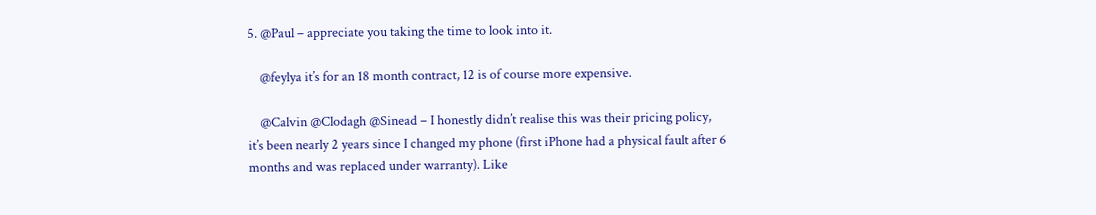5. @Paul – appreciate you taking the time to look into it.

    @feylya it’s for an 18 month contract, 12 is of course more expensive.

    @Calvin @Clodagh @Sinead – I honestly didn’t realise this was their pricing policy, it’s been nearly 2 years since I changed my phone (first iPhone had a physical fault after 6 months and was replaced under warranty). Like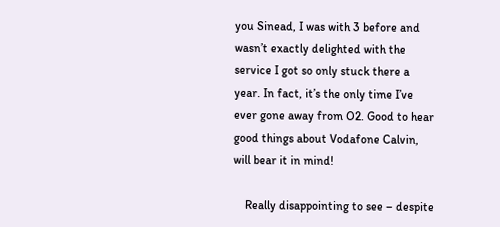you Sinead, I was with 3 before and wasn’t exactly delighted with the service I got so only stuck there a year. In fact, it’s the only time I’ve ever gone away from O2. Good to hear good things about Vodafone Calvin, will bear it in mind!

    Really disappointing to see – despite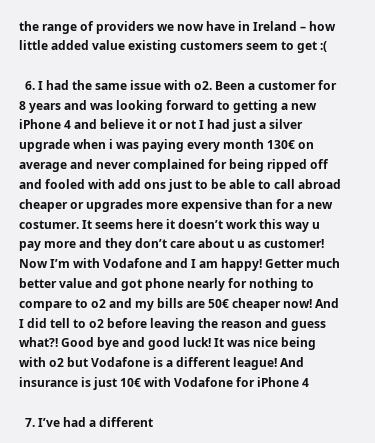the range of providers we now have in Ireland – how little added value existing customers seem to get :(

  6. I had the same issue with o2. Been a customer for 8 years and was looking forward to getting a new iPhone 4 and believe it or not I had just a silver upgrade when i was paying every month 130€ on average and never complained for being ripped off and fooled with add ons just to be able to call abroad cheaper or upgrades more expensive than for a new costumer. It seems here it doesn’t work this way u pay more and they don’t care about u as customer! Now I’m with Vodafone and I am happy! Getter much better value and got phone nearly for nothing to compare to o2 and my bills are 50€ cheaper now! And I did tell to o2 before leaving the reason and guess what?! Good bye and good luck! It was nice being with o2 but Vodafone is a different league! And insurance is just 10€ with Vodafone for iPhone 4

  7. I’ve had a different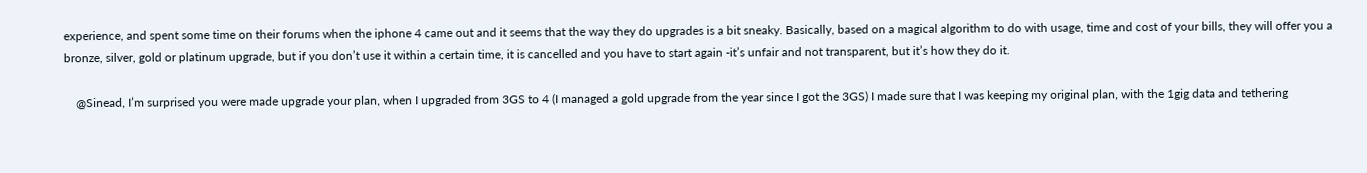experience, and spent some time on their forums when the iphone 4 came out and it seems that the way they do upgrades is a bit sneaky. Basically, based on a magical algorithm to do with usage, time and cost of your bills, they will offer you a bronze, silver, gold or platinum upgrade, but if you don’t use it within a certain time, it is cancelled and you have to start again -it’s unfair and not transparent, but it’s how they do it.

    @Sinead, I’m surprised you were made upgrade your plan, when I upgraded from 3GS to 4 (I managed a gold upgrade from the year since I got the 3GS) I made sure that I was keeping my original plan, with the 1gig data and tethering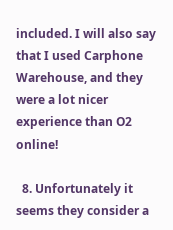included. I will also say that I used Carphone Warehouse, and they were a lot nicer experience than O2 online!

  8. Unfortunately it seems they consider a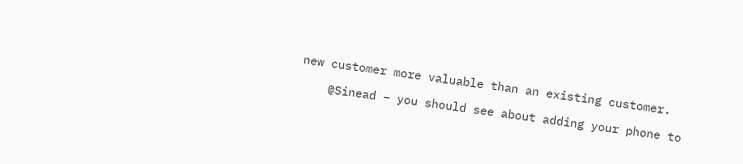new customer more valuable than an existing customer.

    @Sinead – you should see about adding your phone to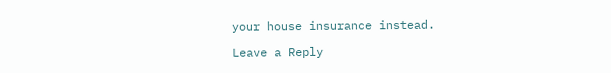your house insurance instead.

Leave a Reply